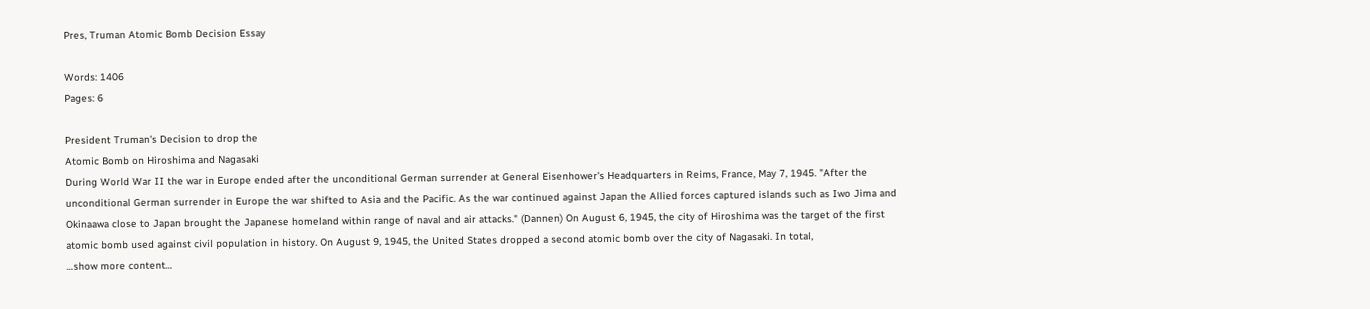Pres, Truman Atomic Bomb Decision Essay

Words: 1406
Pages: 6

President Truman's Decision to drop the
Atomic Bomb on Hiroshima and Nagasaki
During World War II the war in Europe ended after the unconditional German surrender at General Eisenhower's Headquarters in Reims, France, May 7, 1945. "After the unconditional German surrender in Europe the war shifted to Asia and the Pacific. As the war continued against Japan the Allied forces captured islands such as Iwo Jima and Okinaawa close to Japan brought the Japanese homeland within range of naval and air attacks." (Dannen) On August 6, 1945, the city of Hiroshima was the target of the first atomic bomb used against civil population in history. On August 9, 1945, the United States dropped a second atomic bomb over the city of Nagasaki. In total,
…show more content…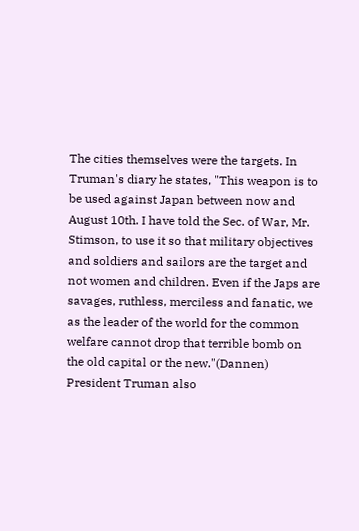The cities themselves were the targets. In Truman's diary he states, "This weapon is to be used against Japan between now and August 10th. I have told the Sec. of War, Mr. Stimson, to use it so that military objectives and soldiers and sailors are the target and not women and children. Even if the Japs are savages, ruthless, merciless and fanatic, we as the leader of the world for the common welfare cannot drop that terrible bomb on the old capital or the new."(Dannen) President Truman also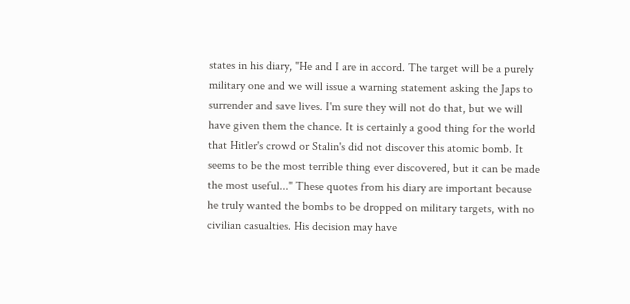states in his diary, "He and I are in accord. The target will be a purely military one and we will issue a warning statement asking the Japs to surrender and save lives. I'm sure they will not do that, but we will have given them the chance. It is certainly a good thing for the world that Hitler's crowd or Stalin's did not discover this atomic bomb. It seems to be the most terrible thing ever discovered, but it can be made the most useful..." These quotes from his diary are important because he truly wanted the bombs to be dropped on military targets, with no civilian casualties. His decision may have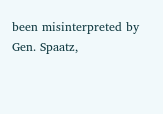been misinterpreted by Gen. Spaatz,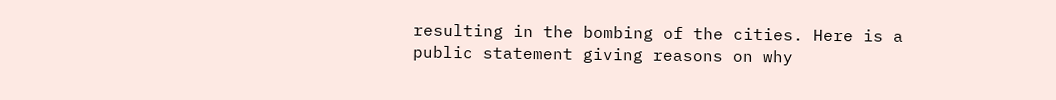resulting in the bombing of the cities. Here is a public statement giving reasons on why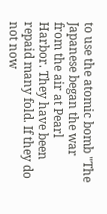to use the atomic bomb "The Japanese began the war from the air at Pearl Harbor. They have been repaid many fold. If they do not now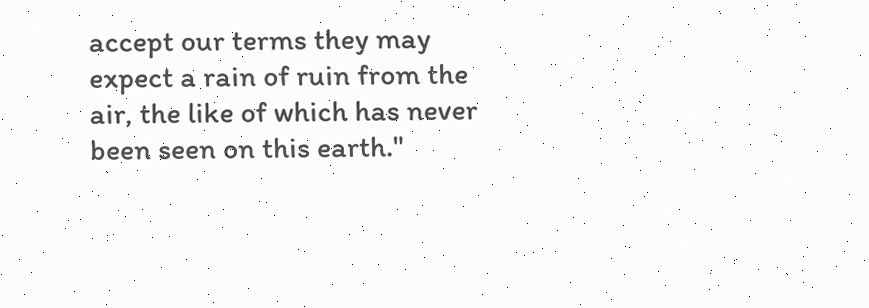accept our terms they may expect a rain of ruin from the air, the like of which has never been seen on this earth."